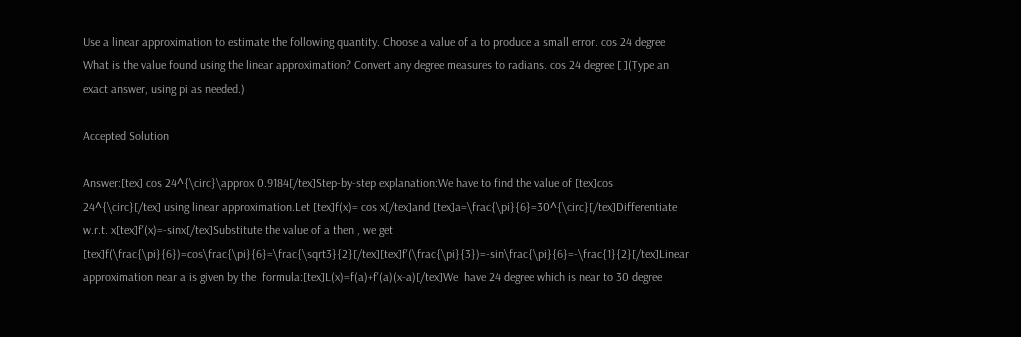Use a linear approximation to estimate the following quantity. Choose a value of a to produce a small error. cos 24 degree What is the value found using the linear approximation? Convert any degree measures to radians. cos 24 degree [ ](Type an exact answer, using pi as needed.)

Accepted Solution

Answer:[tex] cos 24^{\circ}\approx 0.9184[/tex]Step-by-step explanation:We have to find the value of [tex]cos 24^{\circ}[/tex] using linear approximation.Let [tex]f(x)= cos x[/tex]and [tex]a=\frac{\pi}{6}=30^{\circ}[/tex]Differentiate w.r.t. x[tex]f'(x)=-sinx[/tex]Substitute the value of a then , we get [tex]f(\frac{\pi}{6})=cos\frac{\pi}{6}=\frac{\sqrt3}{2}[/tex][tex]f'(\frac{\pi}{3})=-sin\frac{\pi}{6}=-\frac{1}{2}[/tex]Linear approximation near a is given by the  formula:[tex]L(x)=f(a)+f'(a)(x-a)[/tex]We  have 24 degree which is near to 30 degree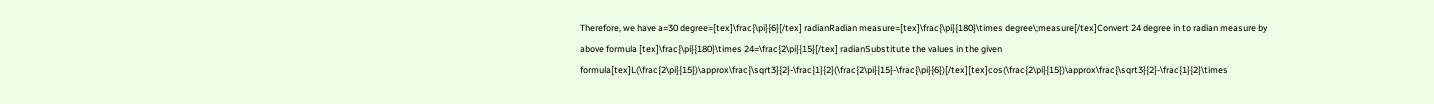Therefore, we have a=30 degree=[tex]\frac{\pi}{6}[/tex] radianRadian measure=[tex]\frac{\pi}{180}\times degree\;measure[/tex]Convert 24 degree in to radian measure by above formula [tex]\frac{\pi}{180}\times 24=\frac{2\pi}{15}[/tex] radianSubstitute the values in the given formula[tex]L(\frac{2\pi}{15})\approx\frac{\sqrt3}{2}-\frac{1}{2}(\frac{2\pi}{15}-\frac{\pi}{6})[/tex][tex]cos(\frac{2\pi}{15})\approx\frac{\sqrt3}{2}-\frac{1}{2}\times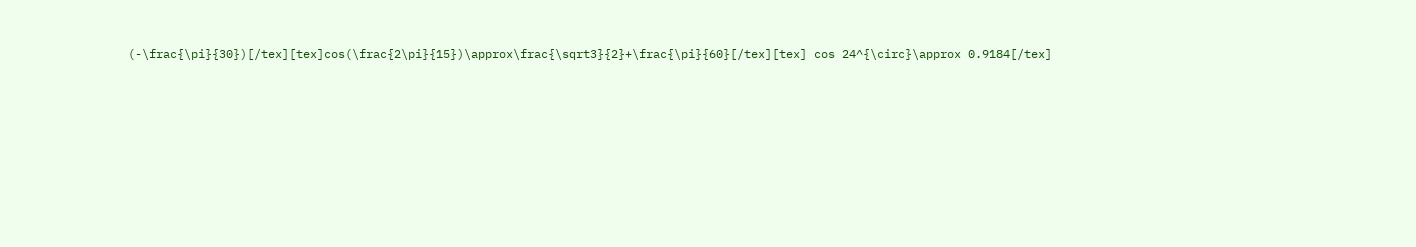(-\frac{\pi}{30})[/tex][tex]cos(\frac{2\pi}{15})\approx\frac{\sqrt3}{2}+\frac{\pi}{60}[/tex][tex] cos 24^{\circ}\approx 0.9184[/tex]